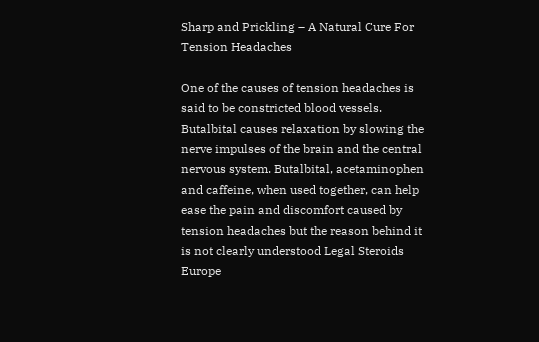Sharp and Prickling – A Natural Cure For Tension Headaches

One of the causes of tension headaches is said to be constricted blood vessels. Butalbital causes relaxation by slowing the nerve impulses of the brain and the central nervous system. Butalbital, acetaminophen and caffeine, when used together, can help ease the pain and discomfort caused by tension headaches but the reason behind it is not clearly understood Legal Steroids Europe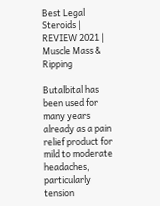Best Legal Steroids | REVIEW 2021 | Muscle Mass & Ripping

Butalbital has been used for many years already as a pain relief product for mild to moderate headaches, particularly tension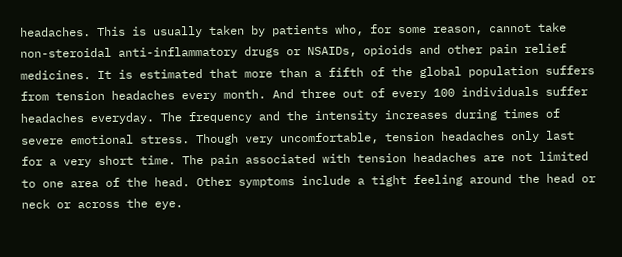headaches. This is usually taken by patients who, for some reason, cannot take non-steroidal anti-inflammatory drugs or NSAIDs, opioids and other pain relief medicines. It is estimated that more than a fifth of the global population suffers from tension headaches every month. And three out of every 100 individuals suffer headaches everyday. The frequency and the intensity increases during times of severe emotional stress. Though very uncomfortable, tension headaches only last for a very short time. The pain associated with tension headaches are not limited to one area of the head. Other symptoms include a tight feeling around the head or neck or across the eye.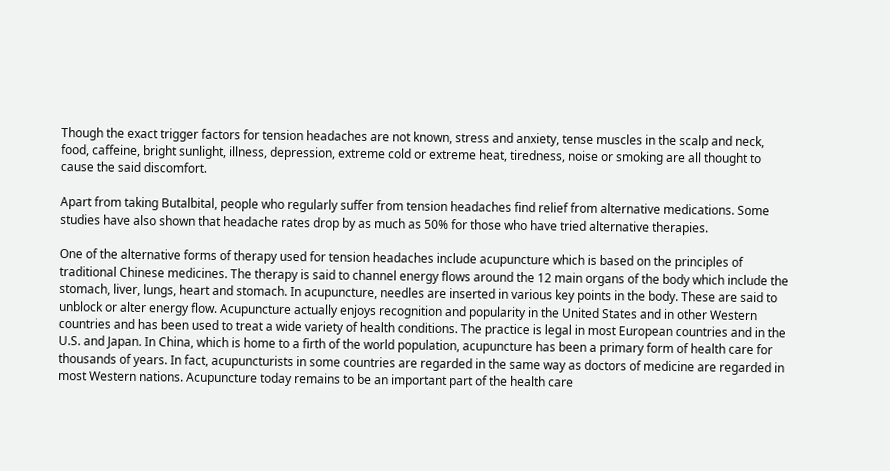Though the exact trigger factors for tension headaches are not known, stress and anxiety, tense muscles in the scalp and neck, food, caffeine, bright sunlight, illness, depression, extreme cold or extreme heat, tiredness, noise or smoking are all thought to cause the said discomfort.

Apart from taking Butalbital, people who regularly suffer from tension headaches find relief from alternative medications. Some studies have also shown that headache rates drop by as much as 50% for those who have tried alternative therapies.

One of the alternative forms of therapy used for tension headaches include acupuncture which is based on the principles of traditional Chinese medicines. The therapy is said to channel energy flows around the 12 main organs of the body which include the stomach, liver, lungs, heart and stomach. In acupuncture, needles are inserted in various key points in the body. These are said to unblock or alter energy flow. Acupuncture actually enjoys recognition and popularity in the United States and in other Western countries and has been used to treat a wide variety of health conditions. The practice is legal in most European countries and in the U.S. and Japan. In China, which is home to a firth of the world population, acupuncture has been a primary form of health care for thousands of years. In fact, acupuncturists in some countries are regarded in the same way as doctors of medicine are regarded in most Western nations. Acupuncture today remains to be an important part of the health care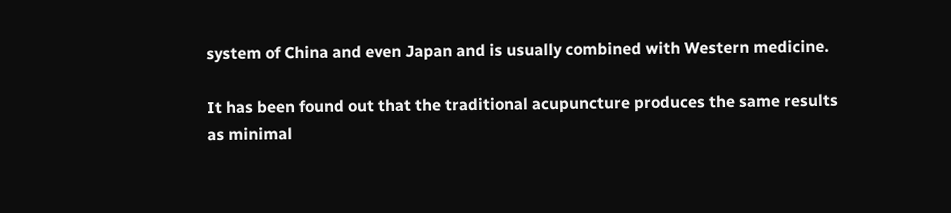system of China and even Japan and is usually combined with Western medicine.

It has been found out that the traditional acupuncture produces the same results as minimal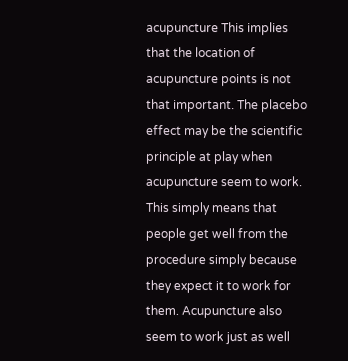acupuncture This implies that the location of acupuncture points is not that important. The placebo effect may be the scientific principle at play when acupuncture seem to work. This simply means that people get well from the procedure simply because they expect it to work for them. Acupuncture also seem to work just as well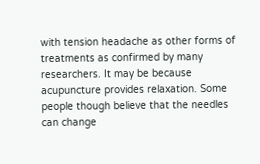with tension headache as other forms of treatments as confirmed by many researchers. It may be because acupuncture provides relaxation. Some people though believe that the needles can change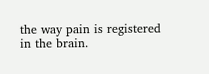the way pain is registered in the brain.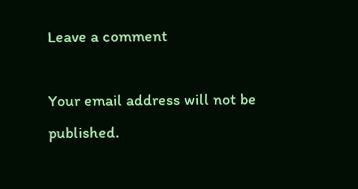Leave a comment

Your email address will not be published.